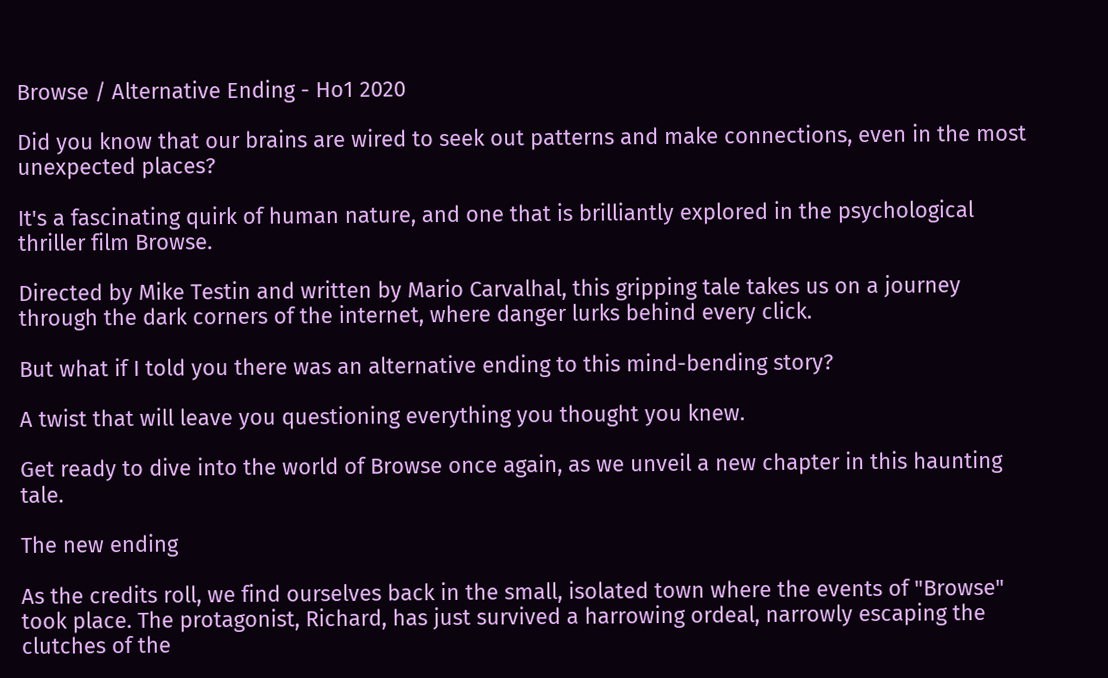Browse / Alternative Ending - Ho1 2020

Did you know that our brains are wired to seek out patterns and make connections, even in the most unexpected places?

It's a fascinating quirk of human nature, and one that is brilliantly explored in the psychological thriller film Browse.

Directed by Mike Testin and written by Mario Carvalhal, this gripping tale takes us on a journey through the dark corners of the internet, where danger lurks behind every click.

But what if I told you there was an alternative ending to this mind-bending story?

A twist that will leave you questioning everything you thought you knew.

Get ready to dive into the world of Browse once again, as we unveil a new chapter in this haunting tale.

The new ending

As the credits roll, we find ourselves back in the small, isolated town where the events of "Browse" took place. The protagonist, Richard, has just survived a harrowing ordeal, narrowly escaping the clutches of the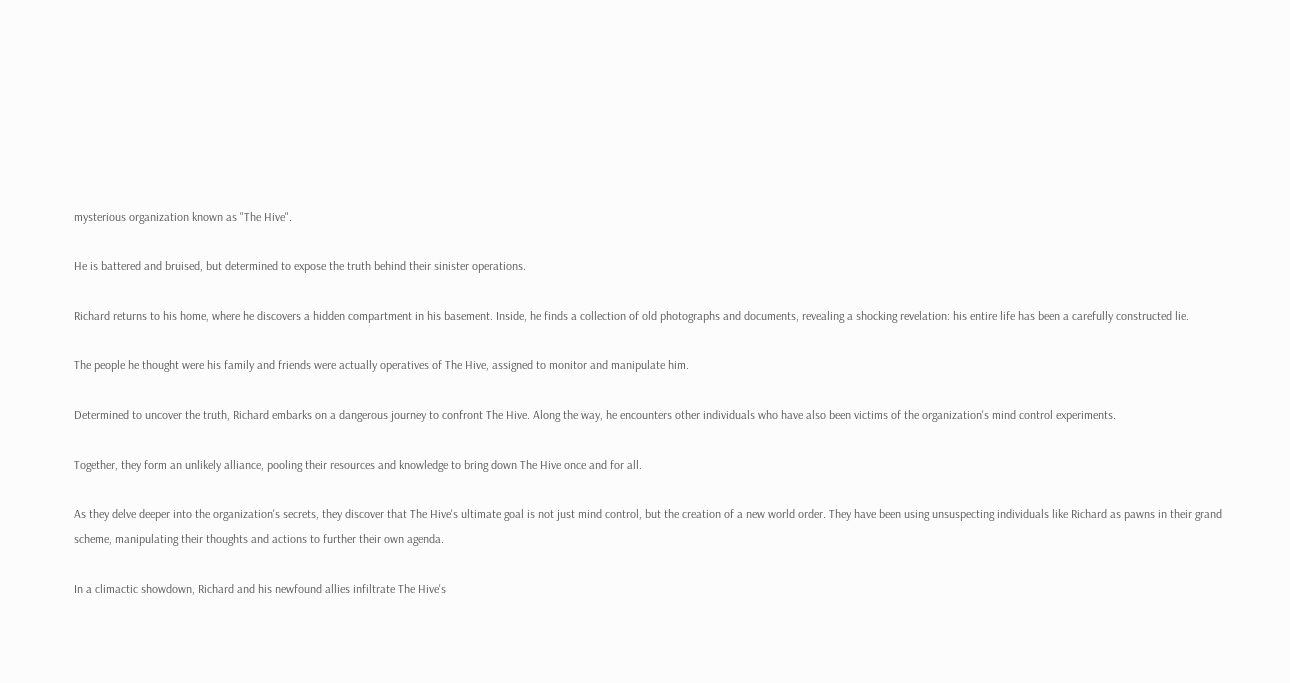mysterious organization known as "The Hive".

He is battered and bruised, but determined to expose the truth behind their sinister operations.

Richard returns to his home, where he discovers a hidden compartment in his basement. Inside, he finds a collection of old photographs and documents, revealing a shocking revelation: his entire life has been a carefully constructed lie.

The people he thought were his family and friends were actually operatives of The Hive, assigned to monitor and manipulate him.

Determined to uncover the truth, Richard embarks on a dangerous journey to confront The Hive. Along the way, he encounters other individuals who have also been victims of the organization's mind control experiments.

Together, they form an unlikely alliance, pooling their resources and knowledge to bring down The Hive once and for all.

As they delve deeper into the organization's secrets, they discover that The Hive's ultimate goal is not just mind control, but the creation of a new world order. They have been using unsuspecting individuals like Richard as pawns in their grand scheme, manipulating their thoughts and actions to further their own agenda.

In a climactic showdown, Richard and his newfound allies infiltrate The Hive's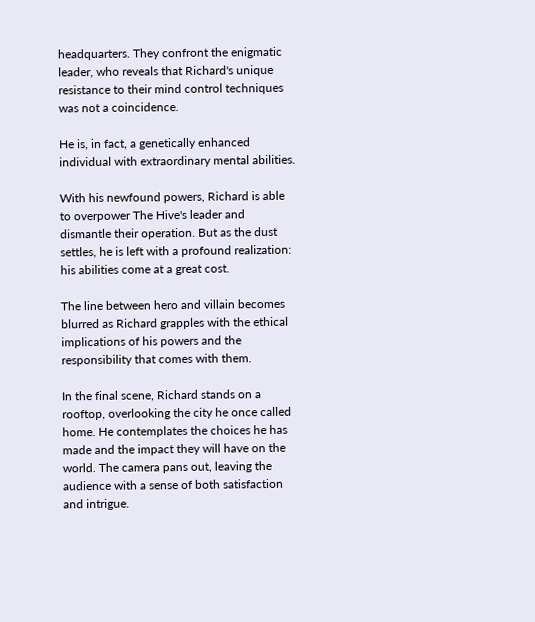headquarters. They confront the enigmatic leader, who reveals that Richard's unique resistance to their mind control techniques was not a coincidence.

He is, in fact, a genetically enhanced individual with extraordinary mental abilities.

With his newfound powers, Richard is able to overpower The Hive's leader and dismantle their operation. But as the dust settles, he is left with a profound realization: his abilities come at a great cost.

The line between hero and villain becomes blurred as Richard grapples with the ethical implications of his powers and the responsibility that comes with them.

In the final scene, Richard stands on a rooftop, overlooking the city he once called home. He contemplates the choices he has made and the impact they will have on the world. The camera pans out, leaving the audience with a sense of both satisfaction and intrigue.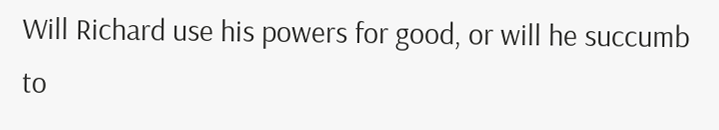Will Richard use his powers for good, or will he succumb to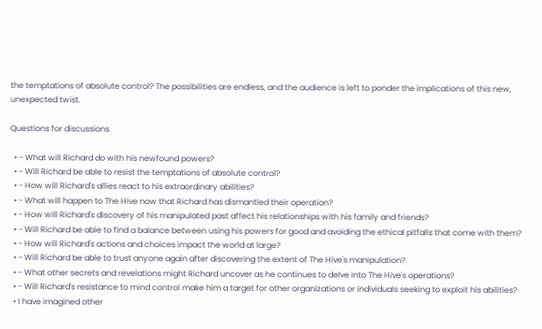the temptations of absolute control? The possibilities are endless, and the audience is left to ponder the implications of this new, unexpected twist.

Questions for discussions

  • - What will Richard do with his newfound powers?
  • - Will Richard be able to resist the temptations of absolute control?
  • - How will Richard's allies react to his extraordinary abilities?
  • - What will happen to The Hive now that Richard has dismantled their operation?
  • - How will Richard's discovery of his manipulated past affect his relationships with his family and friends?
  • - Will Richard be able to find a balance between using his powers for good and avoiding the ethical pitfalls that come with them?
  • - How will Richard's actions and choices impact the world at large?
  • - Will Richard be able to trust anyone again after discovering the extent of The Hive's manipulation?
  • - What other secrets and revelations might Richard uncover as he continues to delve into The Hive's operations?
  • - Will Richard's resistance to mind control make him a target for other organizations or individuals seeking to exploit his abilities?
  • I have imagined other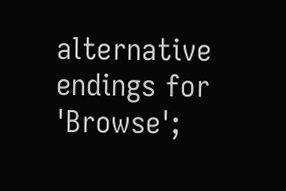alternative endings for 'Browse';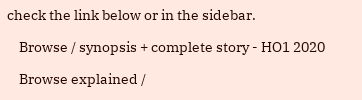check the link below or in the sidebar.

    Browse / synopsis + complete story - HO1 2020

    Browse explained /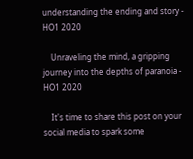understanding the ending and story - HO1 2020

    Unraveling the mind, a gripping journey into the depths of paranoia - HO1 2020

    It's time to share this post on your social media to spark some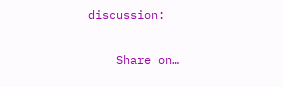discussion:

    Share on…